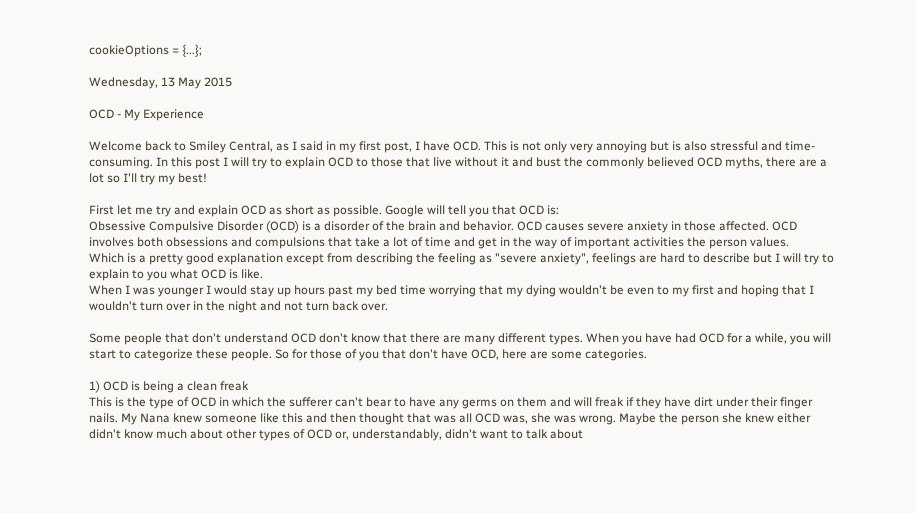cookieOptions = {...};

Wednesday, 13 May 2015

OCD - My Experience

Welcome back to Smiley Central, as I said in my first post, I have OCD. This is not only very annoying but is also stressful and time-consuming. In this post I will try to explain OCD to those that live without it and bust the commonly believed OCD myths, there are a lot so I'll try my best!

First let me try and explain OCD as short as possible. Google will tell you that OCD is:
Obsessive Compulsive Disorder (OCD) is a disorder of the brain and behavior. OCD causes severe anxiety in those affected. OCD involves both obsessions and compulsions that take a lot of time and get in the way of important activities the person values.
Which is a pretty good explanation except from describing the feeling as "severe anxiety", feelings are hard to describe but I will try to explain to you what OCD is like.
When I was younger I would stay up hours past my bed time worrying that my dying wouldn't be even to my first and hoping that I wouldn't turn over in the night and not turn back over.

Some people that don't understand OCD don't know that there are many different types. When you have had OCD for a while, you will start to categorize these people. So for those of you that don't have OCD, here are some categories.

1) OCD is being a clean freak
This is the type of OCD in which the sufferer can't bear to have any germs on them and will freak if they have dirt under their finger nails. My Nana knew someone like this and then thought that was all OCD was, she was wrong. Maybe the person she knew either didn't know much about other types of OCD or, understandably, didn't want to talk about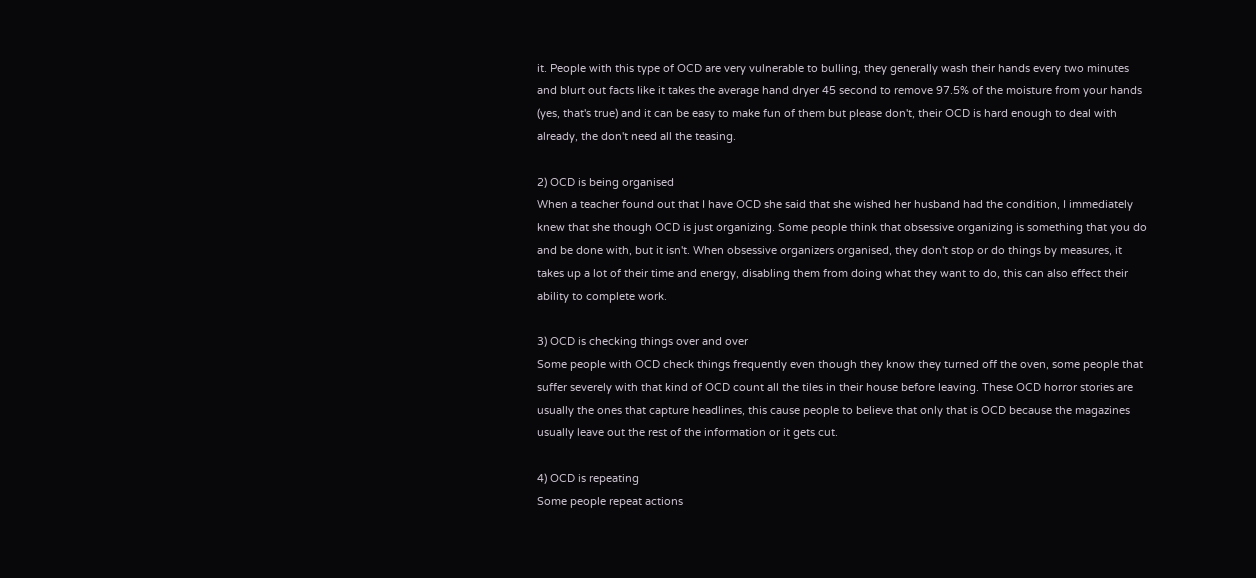it. People with this type of OCD are very vulnerable to bulling, they generally wash their hands every two minutes and blurt out facts like it takes the average hand dryer 45 second to remove 97.5% of the moisture from your hands (yes, that's true) and it can be easy to make fun of them but please don't, their OCD is hard enough to deal with already, the don't need all the teasing.

2) OCD is being organised
When a teacher found out that I have OCD she said that she wished her husband had the condition, I immediately knew that she though OCD is just organizing. Some people think that obsessive organizing is something that you do and be done with, but it isn't. When obsessive organizers organised, they don't stop or do things by measures, it takes up a lot of their time and energy, disabling them from doing what they want to do, this can also effect their ability to complete work.

3) OCD is checking things over and over
Some people with OCD check things frequently even though they know they turned off the oven, some people that suffer severely with that kind of OCD count all the tiles in their house before leaving. These OCD horror stories are usually the ones that capture headlines, this cause people to believe that only that is OCD because the magazines usually leave out the rest of the information or it gets cut.

4) OCD is repeating
Some people repeat actions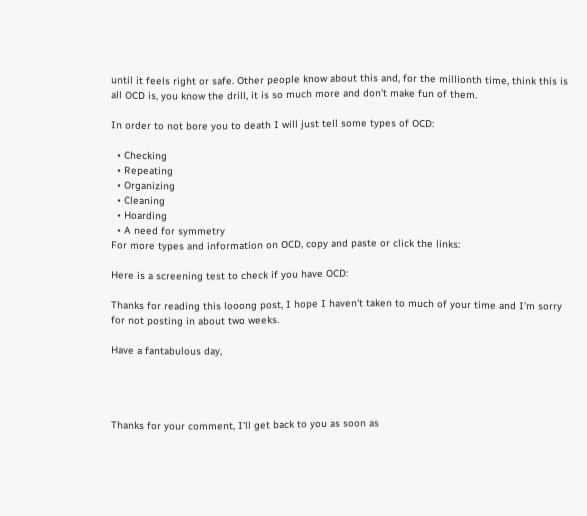until it feels right or safe. Other people know about this and, for the millionth time, think this is all OCD is, you know the drill, it is so much more and don't make fun of them.

In order to not bore you to death I will just tell some types of OCD:

  • Checking
  • Repeating
  • Organizing
  • Cleaning
  • Hoarding
  • A need for symmetry
For more types and information on OCD, copy and paste or click the links:

Here is a screening test to check if you have OCD:

Thanks for reading this looong post, I hope I haven't taken to much of your time and I'm sorry for not posting in about two weeks.

Have a fantabulous day,




Thanks for your comment, I'll get back to you as soon as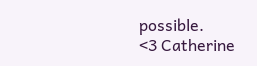possible.
<3 Catherine